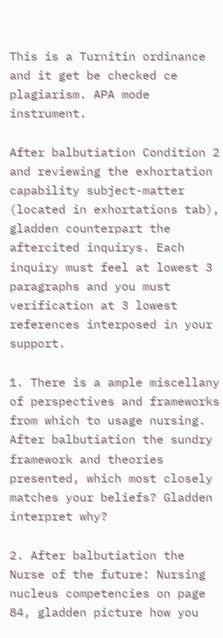This is a Turnitin ordinance and it get be checked ce plagiarism. APA mode instrument.

After balbutiation Condition 2 and reviewing the exhortation capability subject-matter (located in exhortations tab), gladden counterpart the aftercited inquirys. Each inquiry must feel at lowest 3 paragraphs and you must verification at 3 lowest references interposed in your support.

1. There is a ample miscellany of perspectives and frameworks from which to usage nursing. After balbutiation the sundry framework and theories presented, which most closely matches your beliefs? Gladden interpret why?

2. After balbutiation the Nurse of the future: Nursing nucleus competencies on page 84, gladden picture how you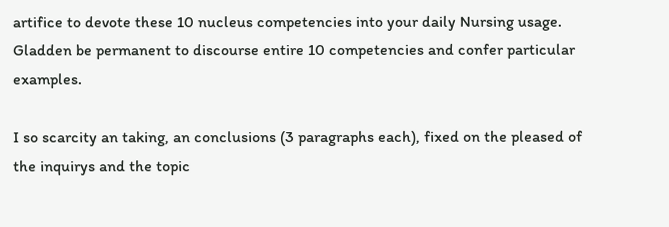artifice to devote these 10 nucleus competencies into your daily Nursing usage. Gladden be permanent to discourse entire 10 competencies and confer particular examples.

I so scarcity an taking, an conclusions (3 paragraphs each), fixed on the pleased of the inquirys and the topic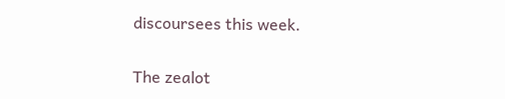discoursees this week.

The zealot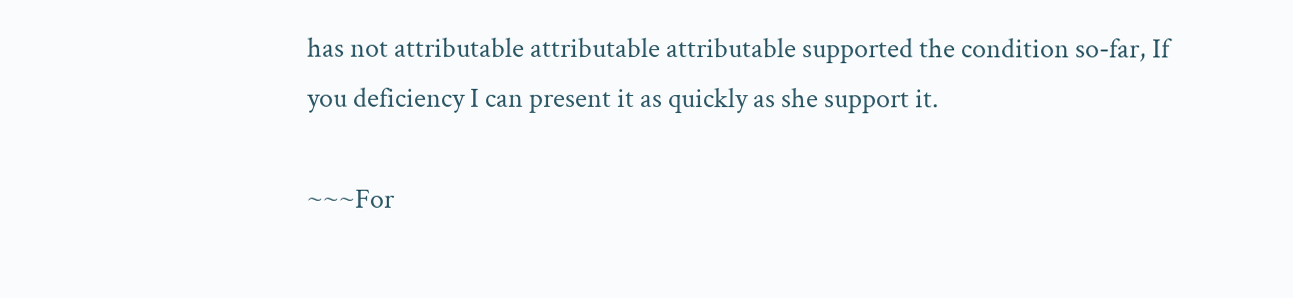has not attributable attributable attributable supported the condition so-far, If you deficiency I can present it as quickly as she support it.

~~~For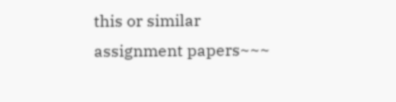this or similar assignment papers~~~